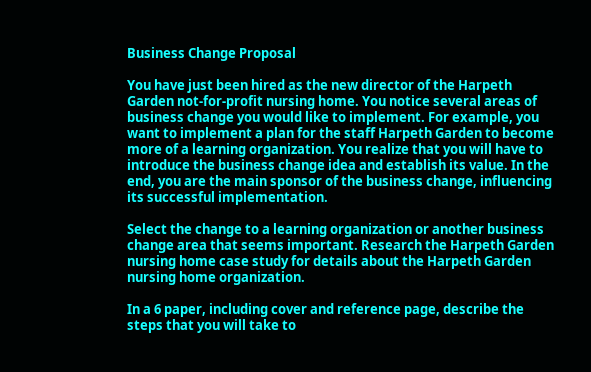Business Change Proposal

You have just been hired as the new director of the Harpeth Garden not-for-profit nursing home. You notice several areas of business change you would like to implement. For example, you want to implement a plan for the staff Harpeth Garden to become more of a learning organization. You realize that you will have to introduce the business change idea and establish its value. In the end, you are the main sponsor of the business change, influencing its successful implementation.

Select the change to a learning organization or another business change area that seems important. Research the Harpeth Garden nursing home case study for details about the Harpeth Garden nursing home organization.

In a 6 paper, including cover and reference page, describe the steps that you will take to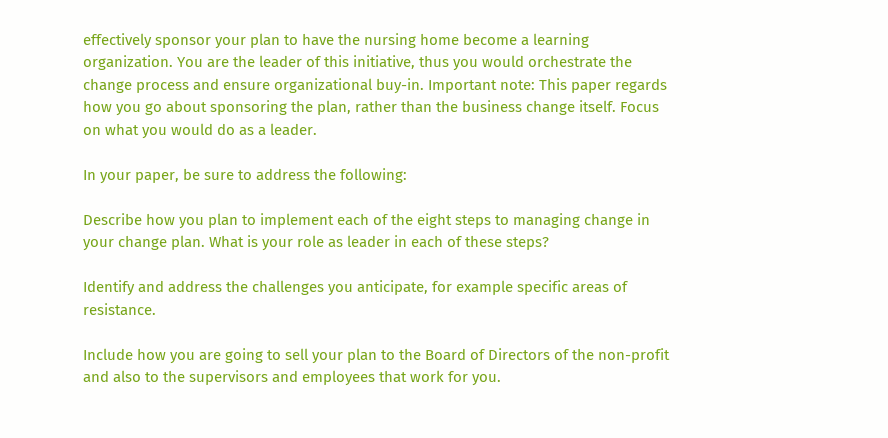effectively sponsor your plan to have the nursing home become a learning organization. You are the leader of this initiative, thus you would orchestrate the change process and ensure organizational buy-in. Important note: This paper regards how you go about sponsoring the plan, rather than the business change itself. Focus on what you would do as a leader.

In your paper, be sure to address the following:

Describe how you plan to implement each of the eight steps to managing change in your change plan. What is your role as leader in each of these steps?

Identify and address the challenges you anticipate, for example specific areas of resistance.

Include how you are going to sell your plan to the Board of Directors of the non-profit and also to the supervisors and employees that work for you.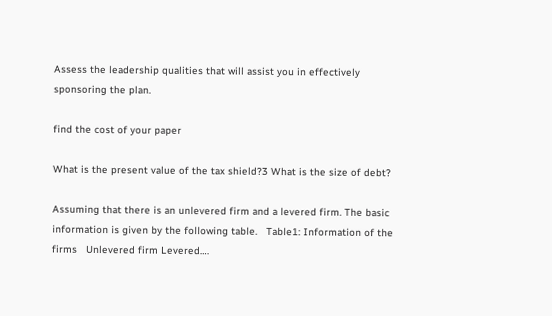Assess the leadership qualities that will assist you in effectively sponsoring the plan.

find the cost of your paper

What is the present value of the tax shield?3 What is the size of debt?

Assuming that there is an unlevered firm and a levered firm. The basic information is given by the following table.   Table1: Information of the firms   Unlevered firm Levered….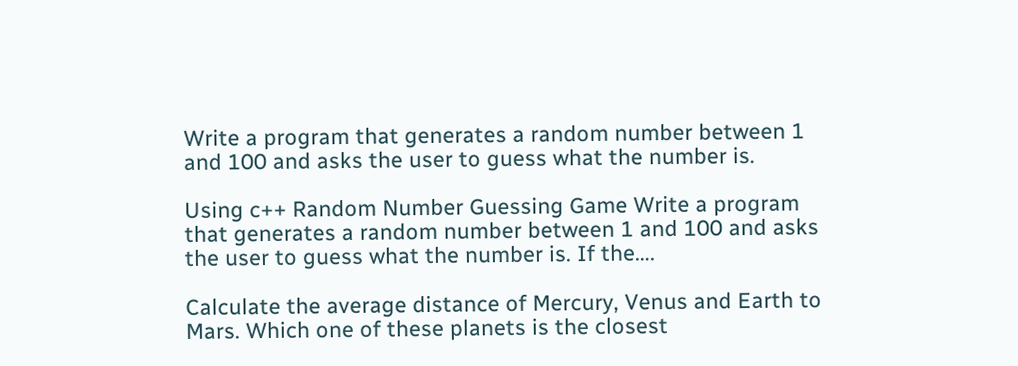Write a program that generates a random number between 1 and 100 and asks the user to guess what the number is.

Using c++ Random Number Guessing Game Write a program that generates a random number between 1 and 100 and asks the user to guess what the number is. If the….

Calculate the average distance of Mercury, Venus and Earth to Mars. Which one of these planets is the closest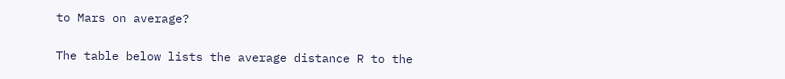to Mars on average?

The table below lists the average distance R to the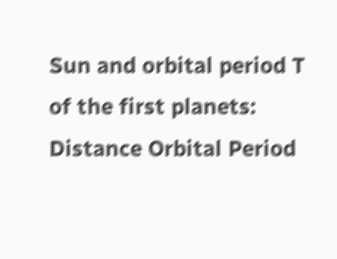Sun and orbital period T of the first planets: Distance Orbital Period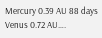Mercury 0.39 AU 88 days Venus 0.72 AU….